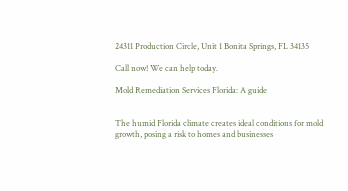24311 Production Circle, Unit 1 Bonita Springs, FL 34135

Call now! We can help today.

Mold Remediation Services Florida: A guide


The humid Florida climate creates ideal conditions for mold growth, posing a risk to homes and businesses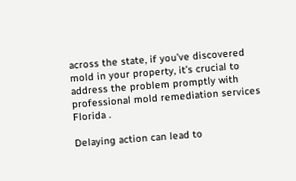across the state, if you’ve discovered mold in your property, it’s crucial to address the problem promptly with professional mold remediation services Florida .

Delaying action can lead to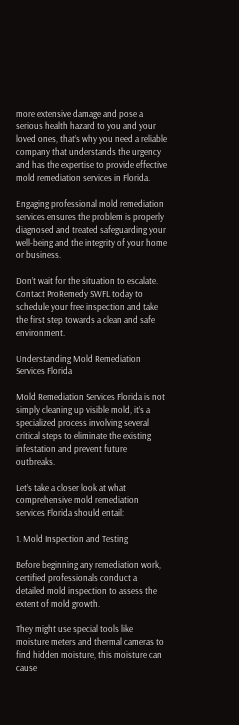more extensive damage and pose a serious health hazard to you and your loved ones, that’s why you need a reliable company that understands the urgency and has the expertise to provide effective mold remediation services in Florida.

Engaging professional mold remediation services ensures the problem is properly diagnosed and treated safeguarding your well-being and the integrity of your home or business.

Don’t wait for the situation to escalate. Contact ProRemedy SWFL today to schedule your free inspection and take the first step towards a clean and safe environment.

Understanding Mold Remediation Services Florida

Mold Remediation Services Florida is not simply cleaning up visible mold, it’s a specialized process involving several critical steps to eliminate the existing infestation and prevent future outbreaks.

Let’s take a closer look at what comprehensive mold remediation services Florida should entail:

1. Mold Inspection and Testing

Before beginning any remediation work, certified professionals conduct a detailed mold inspection to assess the extent of mold growth.

They might use special tools like moisture meters and thermal cameras to find hidden moisture, this moisture can cause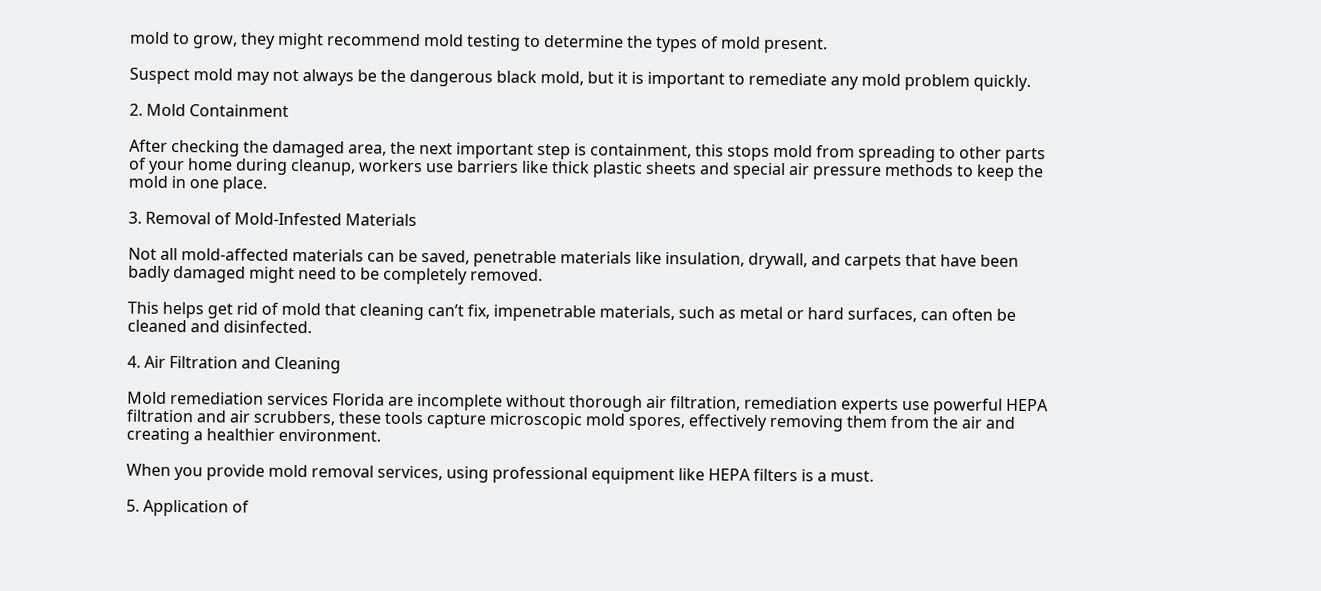mold to grow, they might recommend mold testing to determine the types of mold present.

Suspect mold may not always be the dangerous black mold, but it is important to remediate any mold problem quickly.

2. Mold Containment

After checking the damaged area, the next important step is containment, this stops mold from spreading to other parts of your home during cleanup, workers use barriers like thick plastic sheets and special air pressure methods to keep the mold in one place.

3. Removal of Mold-Infested Materials

Not all mold-affected materials can be saved, penetrable materials like insulation, drywall, and carpets that have been badly damaged might need to be completely removed.

This helps get rid of mold that cleaning can’t fix, impenetrable materials, such as metal or hard surfaces, can often be cleaned and disinfected.

4. Air Filtration and Cleaning

Mold remediation services Florida are incomplete without thorough air filtration, remediation experts use powerful HEPA filtration and air scrubbers, these tools capture microscopic mold spores, effectively removing them from the air and creating a healthier environment.

When you provide mold removal services, using professional equipment like HEPA filters is a must.

5. Application of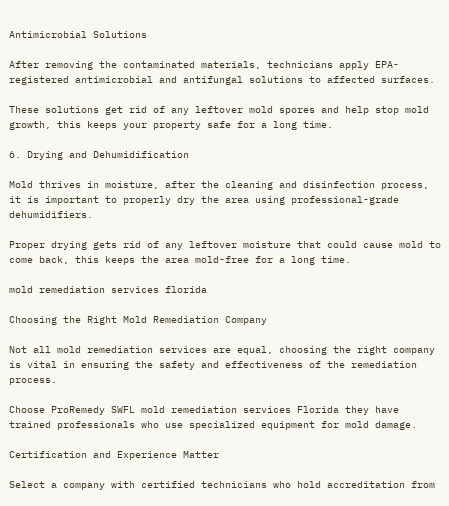Antimicrobial Solutions

After removing the contaminated materials, technicians apply EPA-registered antimicrobial and antifungal solutions to affected surfaces.

These solutions get rid of any leftover mold spores and help stop mold growth, this keeps your property safe for a long time.

6. Drying and Dehumidification

Mold thrives in moisture, after the cleaning and disinfection process, it is important to properly dry the area using professional-grade dehumidifiers.

Proper drying gets rid of any leftover moisture that could cause mold to come back, this keeps the area mold-free for a long time.

mold remediation services florida

Choosing the Right Mold Remediation Company

Not all mold remediation services are equal, choosing the right company is vital in ensuring the safety and effectiveness of the remediation process.

Choose ProRemedy SWFL mold remediation services Florida they have trained professionals who use specialized equipment for mold damage.

Certification and Experience Matter

Select a company with certified technicians who hold accreditation from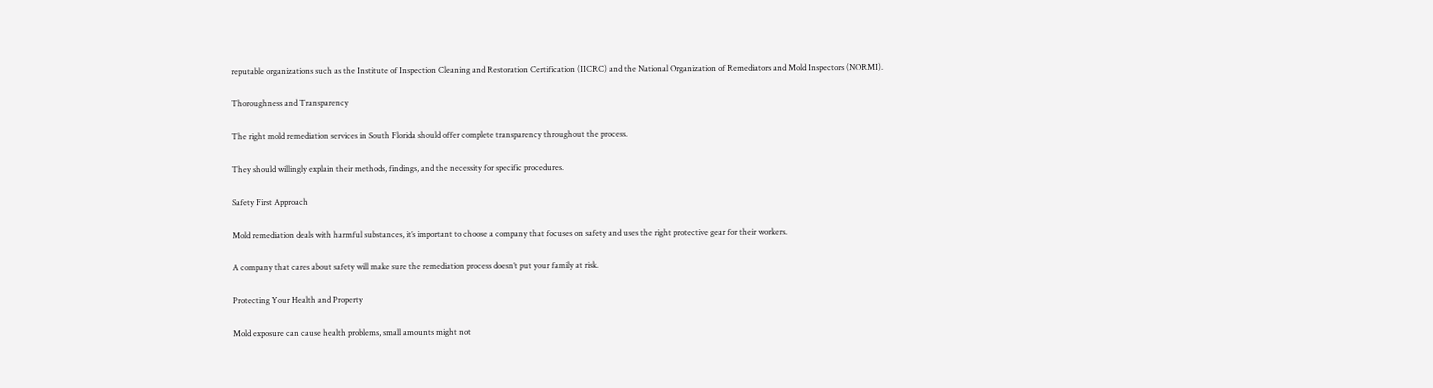reputable organizations such as the Institute of Inspection Cleaning and Restoration Certification (IICRC) and the National Organization of Remediators and Mold Inspectors (NORMI).

Thoroughness and Transparency

The right mold remediation services in South Florida should offer complete transparency throughout the process.

They should willingly explain their methods, findings, and the necessity for specific procedures.

Safety First Approach

Mold remediation deals with harmful substances, it’s important to choose a company that focuses on safety and uses the right protective gear for their workers.

A company that cares about safety will make sure the remediation process doesn’t put your family at risk.

Protecting Your Health and Property

Mold exposure can cause health problems, small amounts might not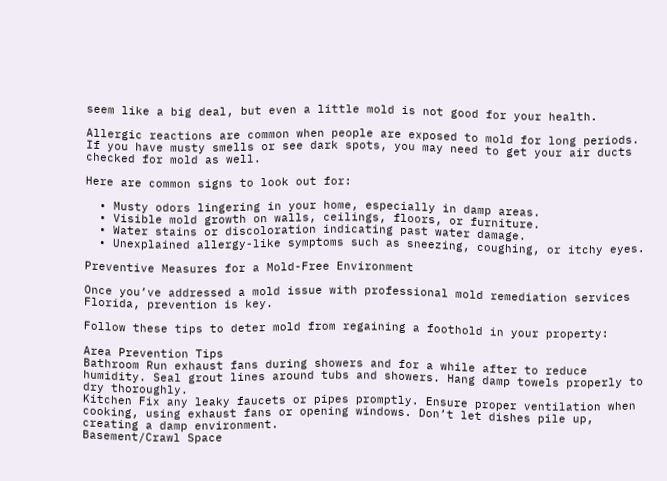seem like a big deal, but even a little mold is not good for your health.

Allergic reactions are common when people are exposed to mold for long periods. If you have musty smells or see dark spots, you may need to get your air ducts checked for mold as well.

Here are common signs to look out for:

  • Musty odors lingering in your home, especially in damp areas.
  • Visible mold growth on walls, ceilings, floors, or furniture.
  • Water stains or discoloration indicating past water damage.
  • Unexplained allergy-like symptoms such as sneezing, coughing, or itchy eyes.

Preventive Measures for a Mold-Free Environment

Once you’ve addressed a mold issue with professional mold remediation services Florida, prevention is key.

Follow these tips to deter mold from regaining a foothold in your property:

Area Prevention Tips
Bathroom Run exhaust fans during showers and for a while after to reduce humidity. Seal grout lines around tubs and showers. Hang damp towels properly to dry thoroughly.
Kitchen Fix any leaky faucets or pipes promptly. Ensure proper ventilation when cooking, using exhaust fans or opening windows. Don’t let dishes pile up, creating a damp environment.
Basement/Crawl Space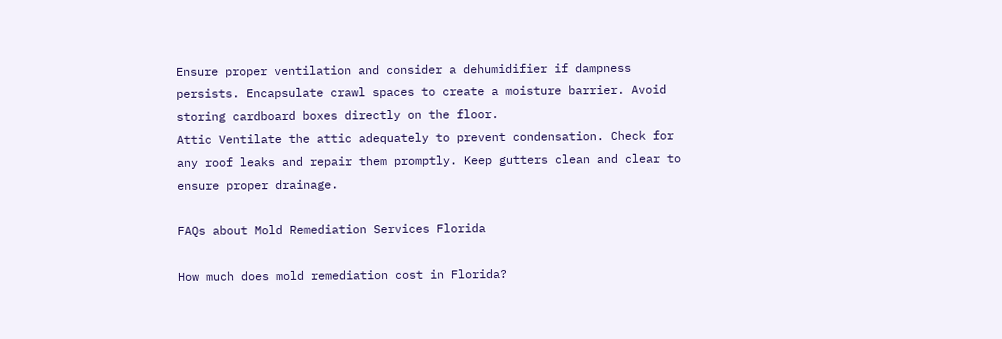Ensure proper ventilation and consider a dehumidifier if dampness persists. Encapsulate crawl spaces to create a moisture barrier. Avoid storing cardboard boxes directly on the floor.
Attic Ventilate the attic adequately to prevent condensation. Check for any roof leaks and repair them promptly. Keep gutters clean and clear to ensure proper drainage.

FAQs about Mold Remediation Services Florida

How much does mold remediation cost in Florida?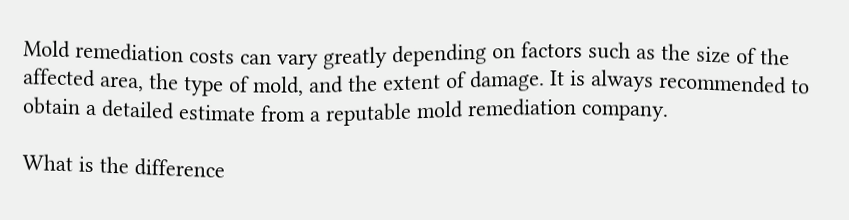Mold remediation costs can vary greatly depending on factors such as the size of the affected area, the type of mold, and the extent of damage. It is always recommended to obtain a detailed estimate from a reputable mold remediation company.

What is the difference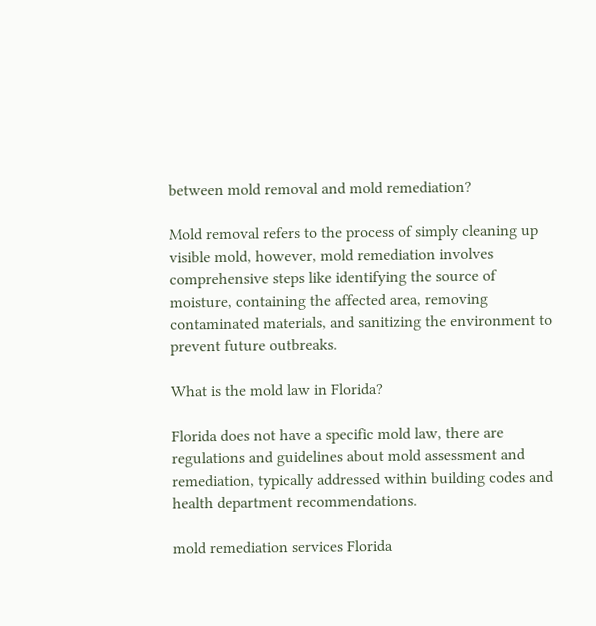between mold removal and mold remediation?

Mold removal refers to the process of simply cleaning up visible mold, however, mold remediation involves comprehensive steps like identifying the source of moisture, containing the affected area, removing contaminated materials, and sanitizing the environment to prevent future outbreaks.

What is the mold law in Florida?

Florida does not have a specific mold law, there are regulations and guidelines about mold assessment and remediation, typically addressed within building codes and health department recommendations.

mold remediation services Florida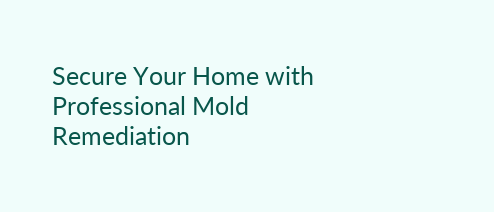Secure Your Home with Professional Mold Remediation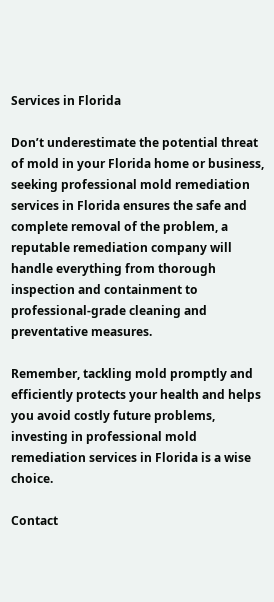Services in Florida

Don’t underestimate the potential threat of mold in your Florida home or business, seeking professional mold remediation services in Florida ensures the safe and complete removal of the problem, a reputable remediation company will handle everything from thorough inspection and containment to professional-grade cleaning and preventative measures.

Remember, tackling mold promptly and efficiently protects your health and helps you avoid costly future problems, investing in professional mold remediation services in Florida is a wise choice.

Contact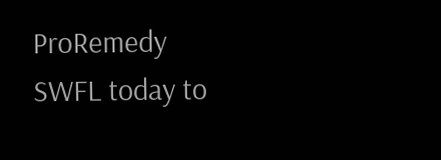ProRemedy SWFL today to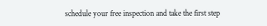schedule your free inspection and take the first step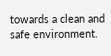towards a clean and safe environment.